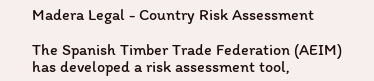Madera Legal - Country Risk Assessment

The Spanish Timber Trade Federation (AEIM) has developed a risk assessment tool,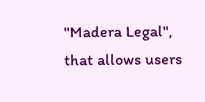"Madera Legal", that allows users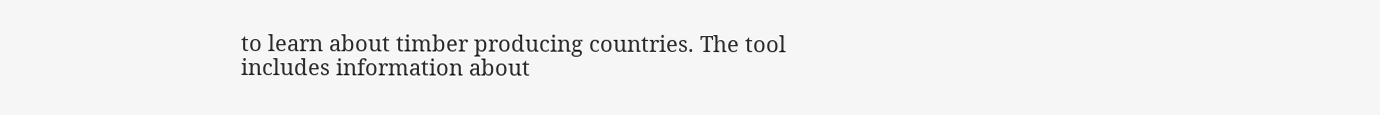to learn about timber producing countries. The tool includes information about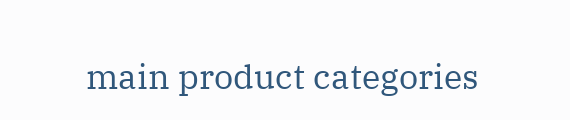main product categories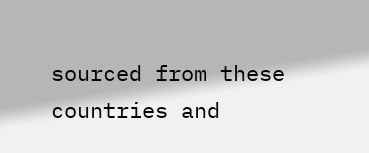sourced from these countries and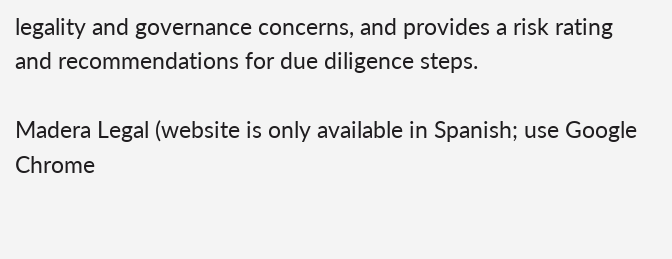legality and governance concerns, and provides a risk rating and recommendations for due diligence steps.

Madera Legal (website is only available in Spanish; use Google Chrome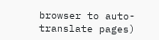browser to auto-translate pages)